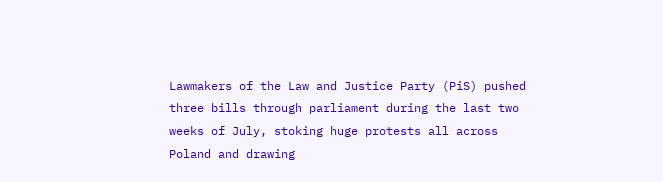Lawmakers of the Law and Justice Party (PiS) pushed three bills through parliament during the last two weeks of July, stoking huge protests all across Poland and drawing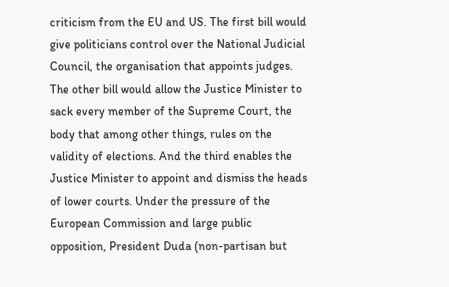criticism from the EU and US. The first bill would give politicians control over the National Judicial Council, the organisation that appoints judges. The other bill would allow the Justice Minister to sack every member of the Supreme Court, the body that among other things, rules on the validity of elections. And the third enables the Justice Minister to appoint and dismiss the heads of lower courts. Under the pressure of the European Commission and large public opposition, President Duda (non-partisan but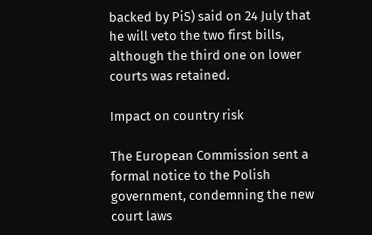backed by PiS) said on 24 July that he will veto the two first bills, although the third one on lower courts was retained.

Impact on country risk

The European Commission sent a formal notice to the Polish government, condemning the new court laws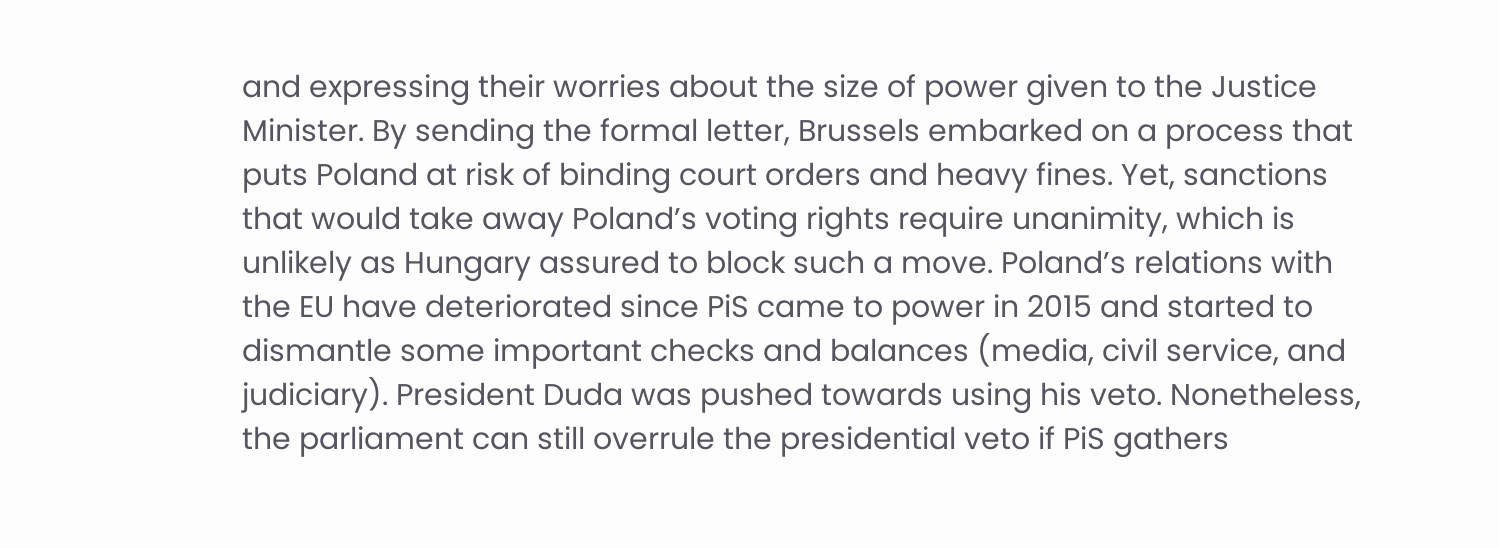and expressing their worries about the size of power given to the Justice Minister. By sending the formal letter, Brussels embarked on a process that puts Poland at risk of binding court orders and heavy fines. Yet, sanctions that would take away Poland’s voting rights require unanimity, which is unlikely as Hungary assured to block such a move. Poland’s relations with the EU have deteriorated since PiS came to power in 2015 and started to dismantle some important checks and balances (media, civil service, and judiciary). President Duda was pushed towards using his veto. Nonetheless, the parliament can still overrule the presidential veto if PiS gathers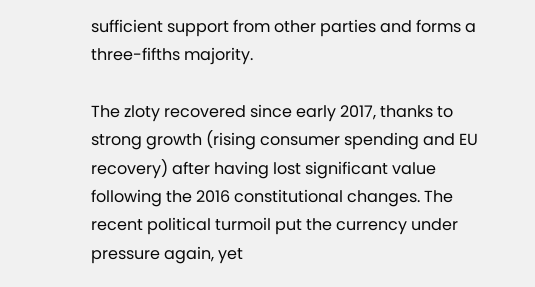sufficient support from other parties and forms a three-fifths majority.

The zloty recovered since early 2017, thanks to strong growth (rising consumer spending and EU recovery) after having lost significant value following the 2016 constitutional changes. The recent political turmoil put the currency under pressure again, yet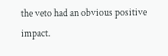the veto had an obvious positive impact.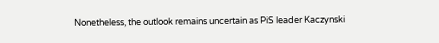Nonetheless, the outlook remains uncertain as PiS leader Kaczynski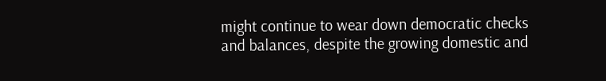might continue to wear down democratic checks and balances, despite the growing domestic and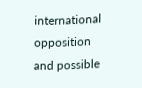international opposition and possible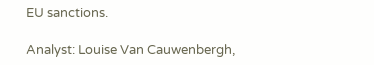EU sanctions.

Analyst: Louise Van Cauwenbergh,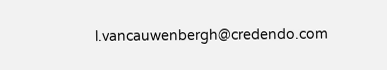l.vancauwenbergh@credendo.com